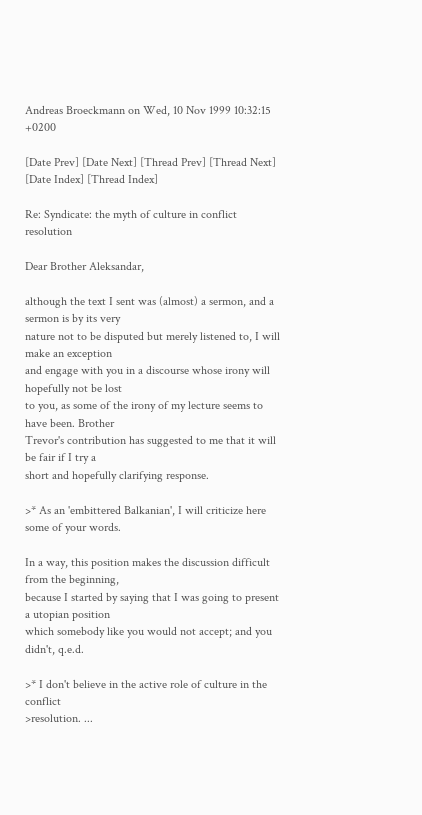Andreas Broeckmann on Wed, 10 Nov 1999 10:32:15 +0200

[Date Prev] [Date Next] [Thread Prev] [Thread Next] [Date Index] [Thread Index]

Re: Syndicate: the myth of culture in conflict resolution

Dear Brother Aleksandar,

although the text I sent was (almost) a sermon, and a sermon is by its very
nature not to be disputed but merely listened to, I will make an exception
and engage with you in a discourse whose irony will hopefully not be lost
to you, as some of the irony of my lecture seems to have been. Brother
Trevor's contribution has suggested to me that it will be fair if I try a
short and hopefully clarifying response.

>* As an 'embittered Balkanian', I will criticize here some of your words.

In a way, this position makes the discussion difficult from the beginning,
because I started by saying that I was going to present a utopian position
which somebody like you would not accept; and you didn't, q.e.d.

>* I don't believe in the active role of culture in the conflict
>resolution. ...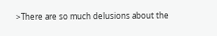>There are so much delusions about the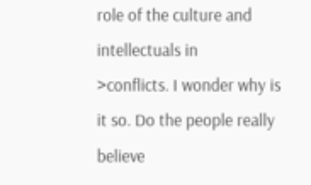role of the culture and intellectuals in
>conflicts. I wonder why is it so. Do the people really believe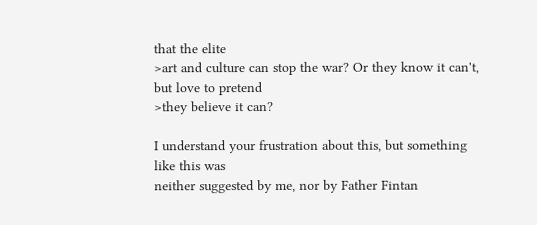that the elite
>art and culture can stop the war? Or they know it can't, but love to pretend
>they believe it can?

I understand your frustration about this, but something like this was
neither suggested by me, nor by Father Fintan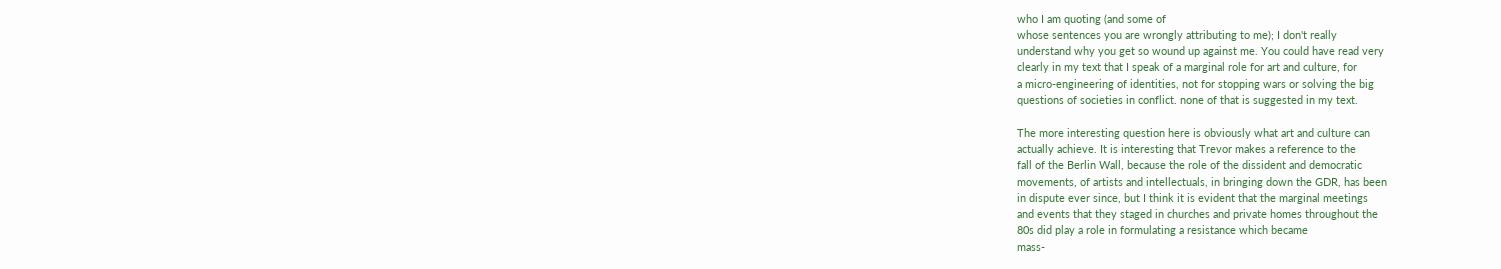who I am quoting (and some of
whose sentences you are wrongly attributing to me); I don't really
understand why you get so wound up against me. You could have read very
clearly in my text that I speak of a marginal role for art and culture, for
a micro-engineering of identities, not for stopping wars or solving the big
questions of societies in conflict. none of that is suggested in my text.

The more interesting question here is obviously what art and culture can
actually achieve. It is interesting that Trevor makes a reference to the
fall of the Berlin Wall, because the role of the dissident and democratic
movements, of artists and intellectuals, in bringing down the GDR, has been
in dispute ever since, but I think it is evident that the marginal meetings
and events that they staged in churches and private homes throughout the
80s did play a role in formulating a resistance which became
mass-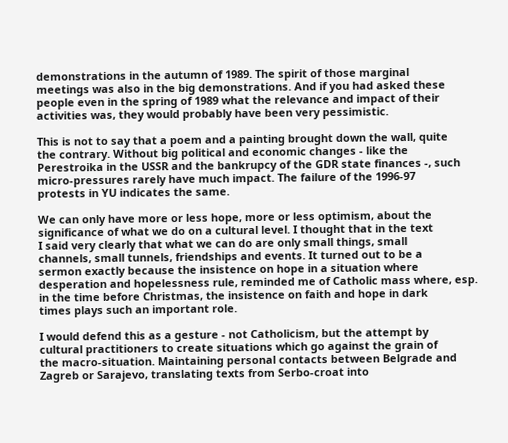demonstrations in the autumn of 1989. The spirit of those marginal
meetings was also in the big demonstrations. And if you had asked these
people even in the spring of 1989 what the relevance and impact of their
activities was, they would probably have been very pessimistic.

This is not to say that a poem and a painting brought down the wall, quite
the contrary. Without big political and economic changes - like the
Perestroika in the USSR and the bankrupcy of the GDR state finances -, such
micro-pressures rarely have much impact. The failure of the 1996-97
protests in YU indicates the same.

We can only have more or less hope, more or less optimism, about the
significance of what we do on a cultural level. I thought that in the text
I said very clearly that what we can do are only small things, small
channels, small tunnels, friendships and events. It turned out to be a
sermon exactly because the insistence on hope in a situation where
desperation and hopelessness rule, reminded me of Catholic mass where, esp.
in the time before Christmas, the insistence on faith and hope in dark
times plays such an important role.

I would defend this as a gesture - not Catholicism, but the attempt by
cultural practitioners to create situations which go against the grain of
the macro-situation. Maintaining personal contacts between Belgrade and
Zagreb or Sarajevo, translating texts from Serbo-croat into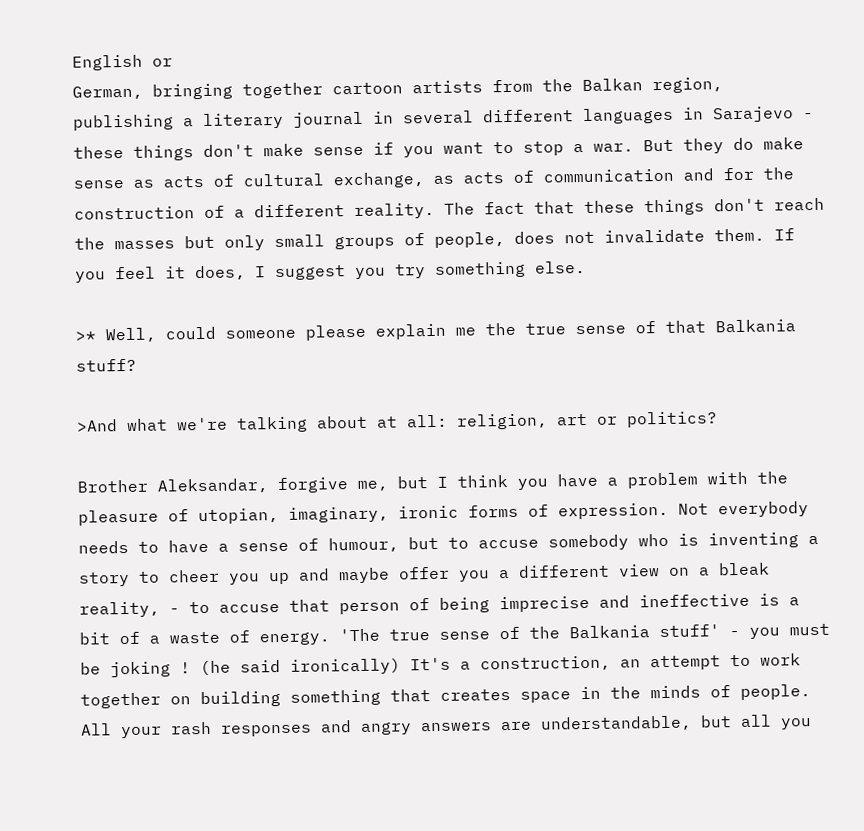English or
German, bringing together cartoon artists from the Balkan region,
publishing a literary journal in several different languages in Sarajevo -
these things don't make sense if you want to stop a war. But they do make
sense as acts of cultural exchange, as acts of communication and for the
construction of a different reality. The fact that these things don't reach
the masses but only small groups of people, does not invalidate them. If
you feel it does, I suggest you try something else.

>* Well, could someone please explain me the true sense of that Balkania stuff?

>And what we're talking about at all: religion, art or politics?

Brother Aleksandar, forgive me, but I think you have a problem with the
pleasure of utopian, imaginary, ironic forms of expression. Not everybody
needs to have a sense of humour, but to accuse somebody who is inventing a
story to cheer you up and maybe offer you a different view on a bleak
reality, - to accuse that person of being imprecise and ineffective is a
bit of a waste of energy. 'The true sense of the Balkania stuff' - you must
be joking ! (he said ironically) It's a construction, an attempt to work
together on building something that creates space in the minds of people.
All your rash responses and angry answers are understandable, but all you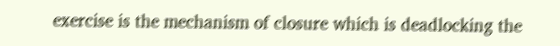exercise is the mechanism of closure which is deadlocking the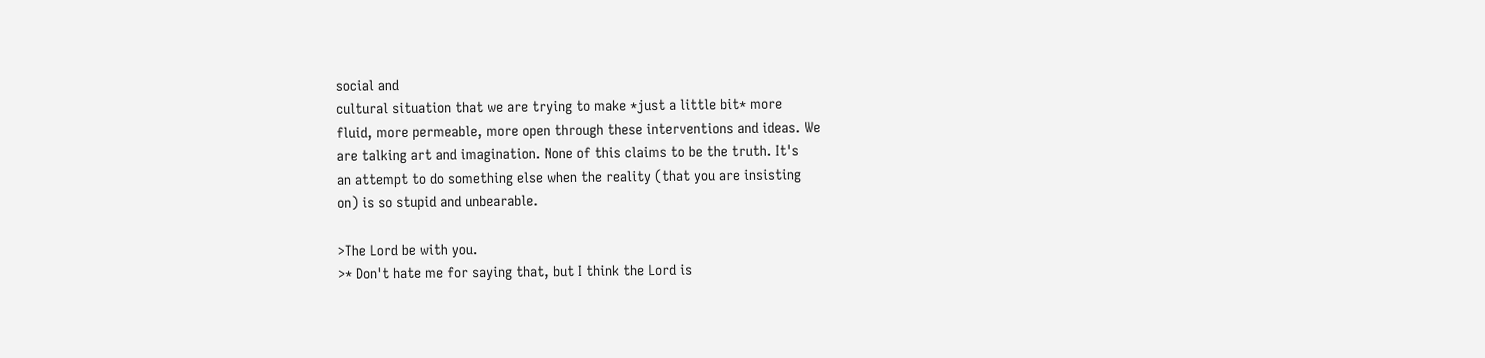social and
cultural situation that we are trying to make *just a little bit* more
fluid, more permeable, more open through these interventions and ideas. We
are talking art and imagination. None of this claims to be the truth. It's
an attempt to do something else when the reality (that you are insisting
on) is so stupid and unbearable.

>The Lord be with you.
>* Don't hate me for saying that, but I think the Lord is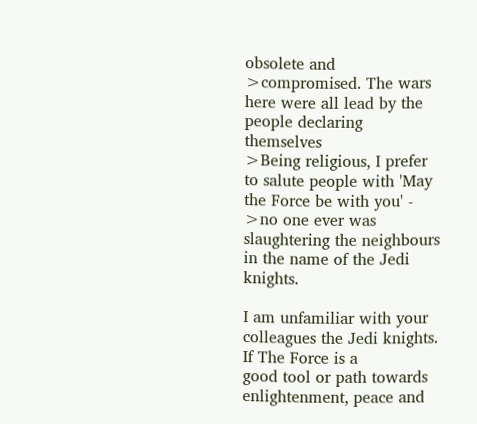obsolete and
>compromised. The wars here were all lead by the people declaring themselves
>Being religious, I prefer to salute people with 'May the Force be with you' -
>no one ever was slaughtering the neighbours in the name of the Jedi knights.

I am unfamiliar with your colleagues the Jedi knights. If The Force is a
good tool or path towards enlightenment, peace and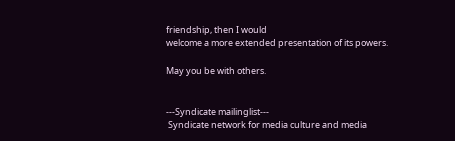friendship, then I would
welcome a more extended presentation of its powers.

May you be with others.


---Syndicate mailinglist---
 Syndicate network for media culture and media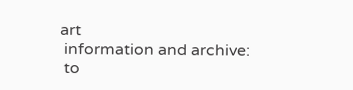art
 information and archive:
 to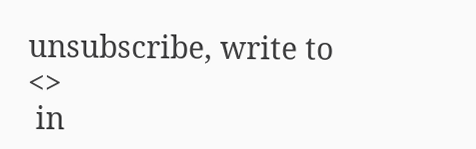unsubscribe, write to <>
 in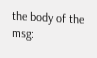the body of the msg: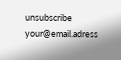unsubscribe your@email.adress